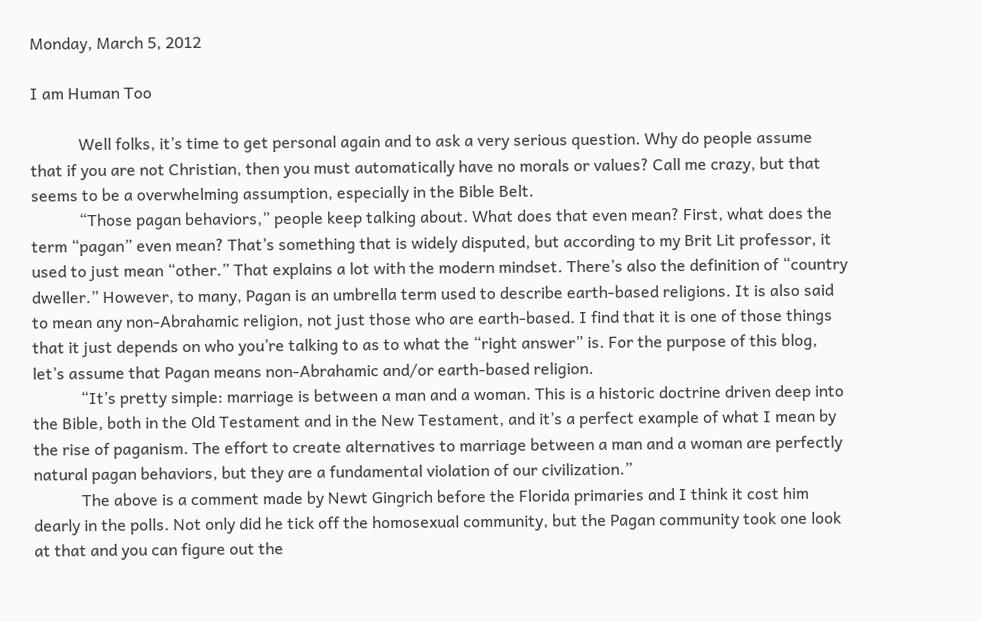Monday, March 5, 2012

I am Human Too

            Well folks, it’s time to get personal again and to ask a very serious question. Why do people assume that if you are not Christian, then you must automatically have no morals or values? Call me crazy, but that seems to be a overwhelming assumption, especially in the Bible Belt.
            “Those pagan behaviors,” people keep talking about. What does that even mean? First, what does the term “pagan” even mean? That’s something that is widely disputed, but according to my Brit Lit professor, it used to just mean “other.” That explains a lot with the modern mindset. There’s also the definition of “country dweller.” However, to many, Pagan is an umbrella term used to describe earth-based religions. It is also said to mean any non-Abrahamic religion, not just those who are earth-based. I find that it is one of those things that it just depends on who you’re talking to as to what the “right answer” is. For the purpose of this blog, let’s assume that Pagan means non-Abrahamic and/or earth-based religion.
            “It’s pretty simple: marriage is between a man and a woman. This is a historic doctrine driven deep into the Bible, both in the Old Testament and in the New Testament, and it’s a perfect example of what I mean by the rise of paganism. The effort to create alternatives to marriage between a man and a woman are perfectly natural pagan behaviors, but they are a fundamental violation of our civilization.”
            The above is a comment made by Newt Gingrich before the Florida primaries and I think it cost him dearly in the polls. Not only did he tick off the homosexual community, but the Pagan community took one look at that and you can figure out the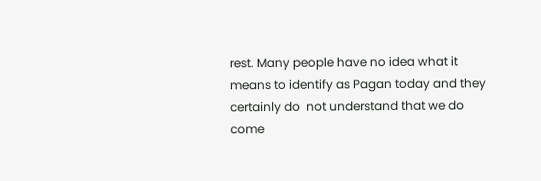rest. Many people have no idea what it means to identify as Pagan today and they certainly do  not understand that we do come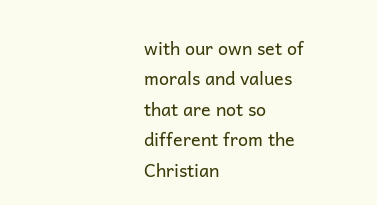with our own set of morals and values that are not so different from the Christian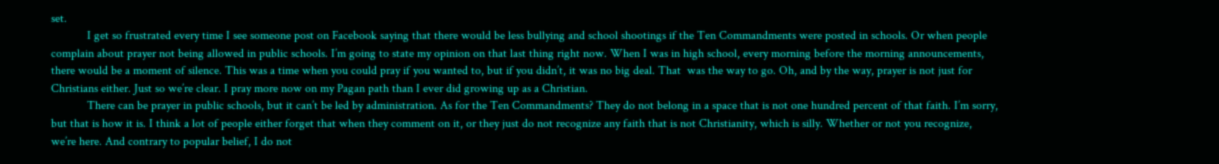set.
            I get so frustrated every time I see someone post on Facebook saying that there would be less bullying and school shootings if the Ten Commandments were posted in schools. Or when people complain about prayer not being allowed in public schools. I’m going to state my opinion on that last thing right now. When I was in high school, every morning before the morning announcements, there would be a moment of silence. This was a time when you could pray if you wanted to, but if you didn’t, it was no big deal. That  was the way to go. Oh, and by the way, prayer is not just for Christians either. Just so we’re clear. I pray more now on my Pagan path than I ever did growing up as a Christian.
            There can be prayer in public schools, but it can’t be led by administration. As for the Ten Commandments? They do not belong in a space that is not one hundred percent of that faith. I’m sorry, but that is how it is. I think a lot of people either forget that when they comment on it, or they just do not recognize any faith that is not Christianity, which is silly. Whether or not you recognize, we’re here. And contrary to popular belief, I do not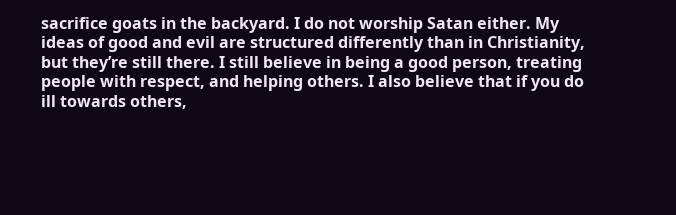sacrifice goats in the backyard. I do not worship Satan either. My ideas of good and evil are structured differently than in Christianity, but they’re still there. I still believe in being a good person, treating people with respect, and helping others. I also believe that if you do ill towards others,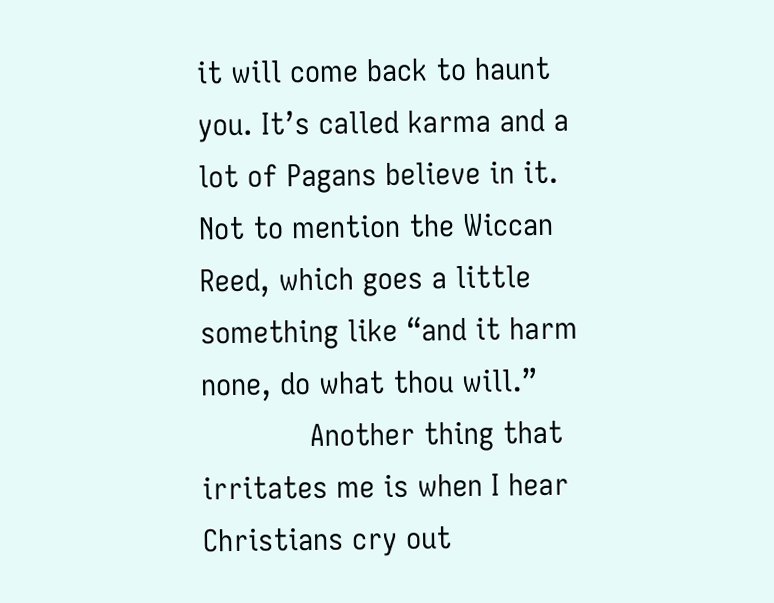it will come back to haunt you. It’s called karma and a lot of Pagans believe in it. Not to mention the Wiccan Reed, which goes a little something like “and it harm none, do what thou will.”
            Another thing that irritates me is when I hear Christians cry out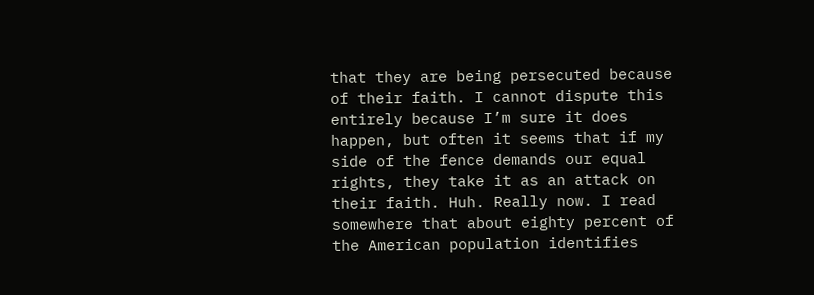that they are being persecuted because of their faith. I cannot dispute this entirely because I’m sure it does happen, but often it seems that if my side of the fence demands our equal rights, they take it as an attack on their faith. Huh. Really now. I read somewhere that about eighty percent of the American population identifies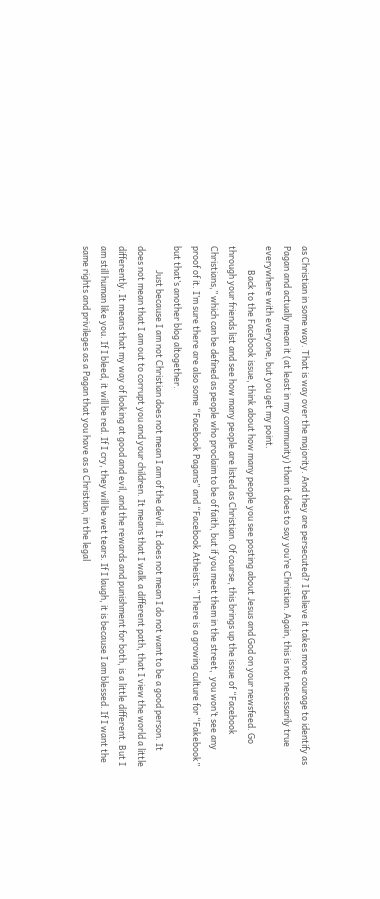as Christian in some way. That is way over the majority. And they are persecuted? I believe it takes more courage to identify as Pagan and actually mean it (at least in my community) than it does to say you’re Christian. Again, this is not necessarily true everywhere with everyone, but you get my point.
            Back to the Facebook issue, think about how many people you see posting about Jesus and God on your newsfeed. Go through your friends list and see how many people are listed as Christian. Of course, this brings up the issue of “Facebook Christians,” which can be defined as people who proclaim to be of faith, but if you meet them in the street,  you won’t see any proof of it. I’m sure there are also some “Facebook Pagans” and “Facebook Atheists.” There is a growing culture for “Fakebook” but that’s another blog altogether.
            Just because I am not Christian does not mean I am of the devil. It does not mean I do not want to be a good person. It does not mean that I am out to corrupt you and your children. It means that I walk a different path, that I view the world a little differently. It means that my way of looking at good and evil, and the rewards and punishment for both, is a little different. But I am still human like you. If I bleed, it will be red. If I cry, they will be wet tears. If I laugh, it is because I am blessed. If I want the same rights and privileges as a Pagan that you have as a Christian, in the legal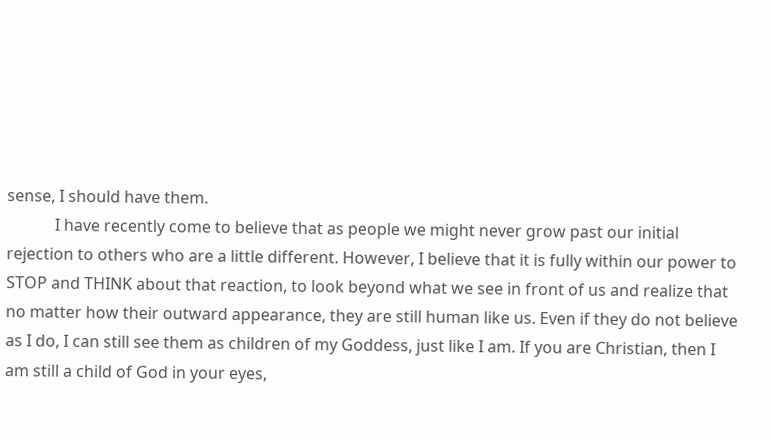sense, I should have them.
            I have recently come to believe that as people we might never grow past our initial rejection to others who are a little different. However, I believe that it is fully within our power to STOP and THINK about that reaction, to look beyond what we see in front of us and realize that no matter how their outward appearance, they are still human like us. Even if they do not believe as I do, I can still see them as children of my Goddess, just like I am. If you are Christian, then I am still a child of God in your eyes,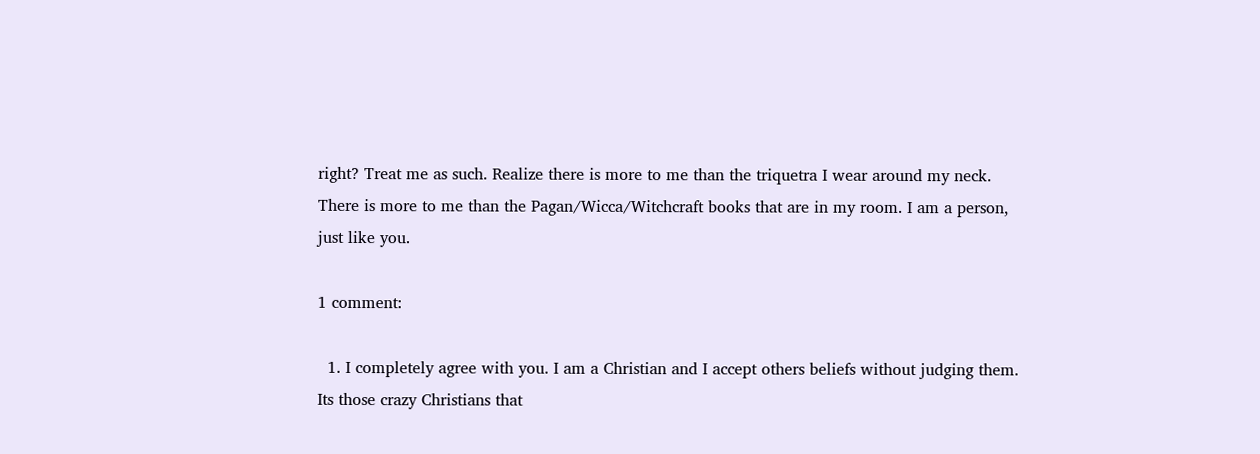right? Treat me as such. Realize there is more to me than the triquetra I wear around my neck. There is more to me than the Pagan/Wicca/Witchcraft books that are in my room. I am a person, just like you.

1 comment:

  1. I completely agree with you. I am a Christian and I accept others beliefs without judging them. Its those crazy Christians that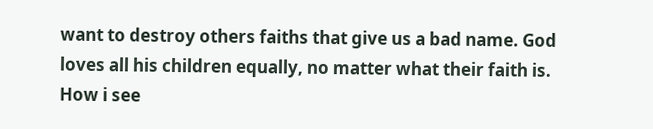want to destroy others faiths that give us a bad name. God loves all his children equally, no matter what their faith is. How i see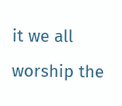it we all worship the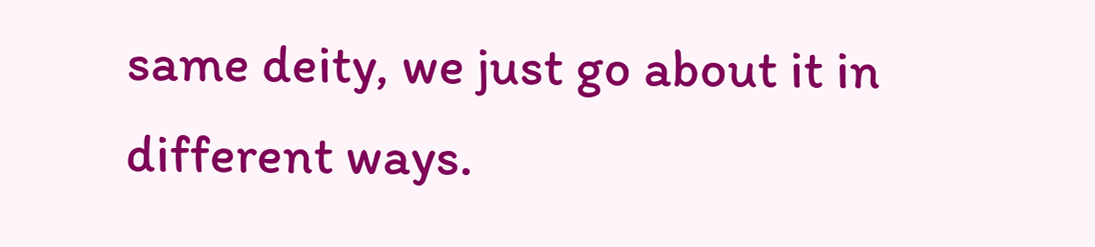same deity, we just go about it in different ways.